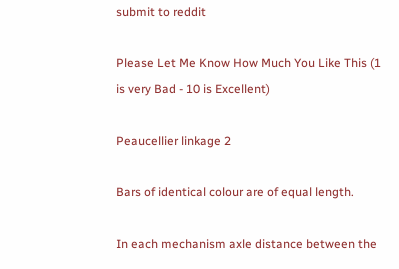submit to reddit

Please Let Me Know How Much You Like This (1 is very Bad - 10 is Excellent)

Peaucellier linkage 2

Bars of identical colour are of equal length.

In each mechanism axle distance between the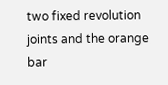two fixed revolution joints and the orange bar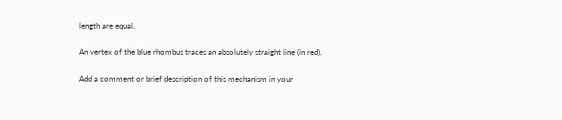length are equal.

An vertex of the blue rhombus traces an absolutely straight line (in red).

Add a comment or brief description of this mechanism in your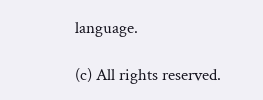language.

(c) All rights reserved.